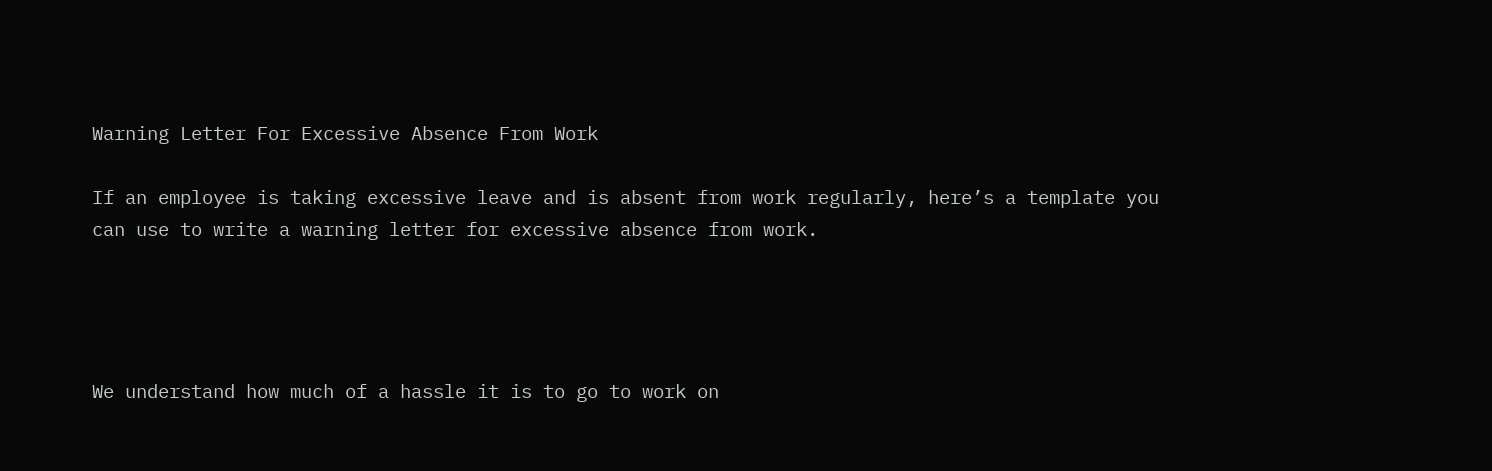Warning Letter For Excessive Absence From Work

If an employee is taking excessive leave and is absent from work regularly, here’s a template you can use to write a warning letter for excessive absence from work.




We understand how much of a hassle it is to go to work on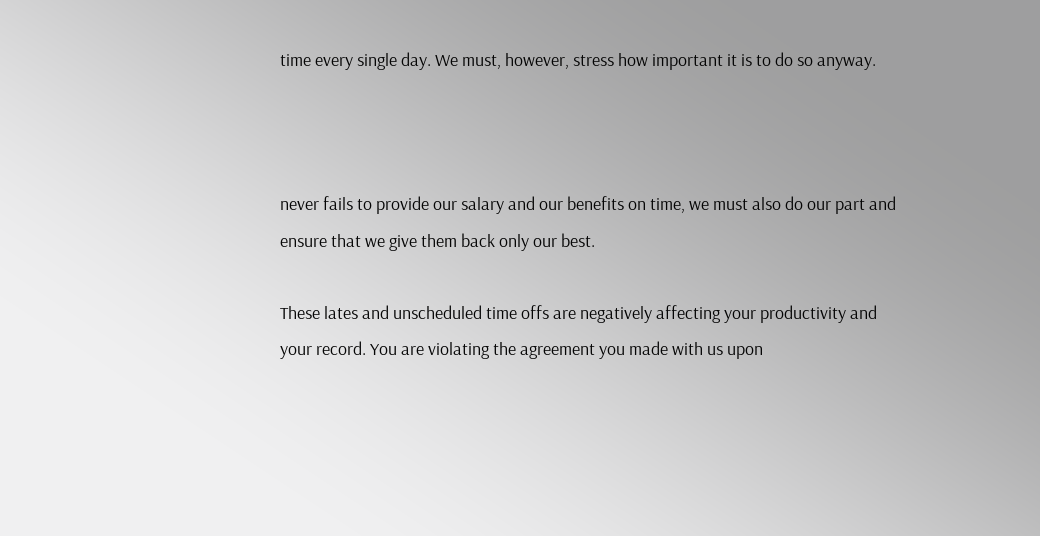time every single day. We must, however, stress how important it is to do so anyway.



never fails to provide our salary and our benefits on time, we must also do our part and ensure that we give them back only our best.

These lates and unscheduled time offs are negatively affecting your productivity and your record. You are violating the agreement you made with us upon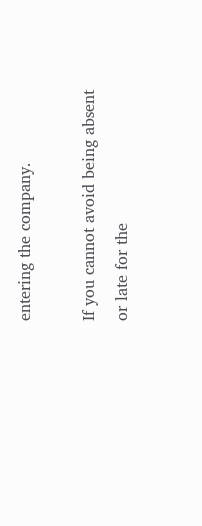entering the company.

If you cannot avoid being absent or late for the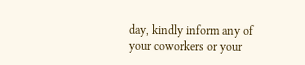day, kindly inform any of your coworkers or your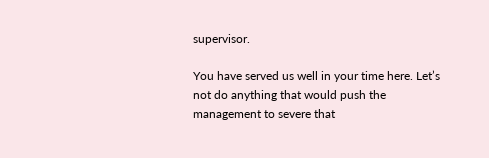supervisor.

You have served us well in your time here. Let’s not do anything that would push the management to severe that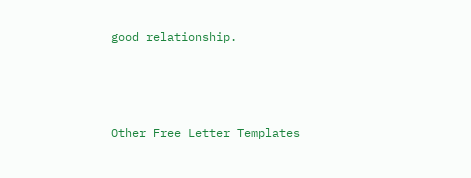good relationship.



Other Free Letter Templates